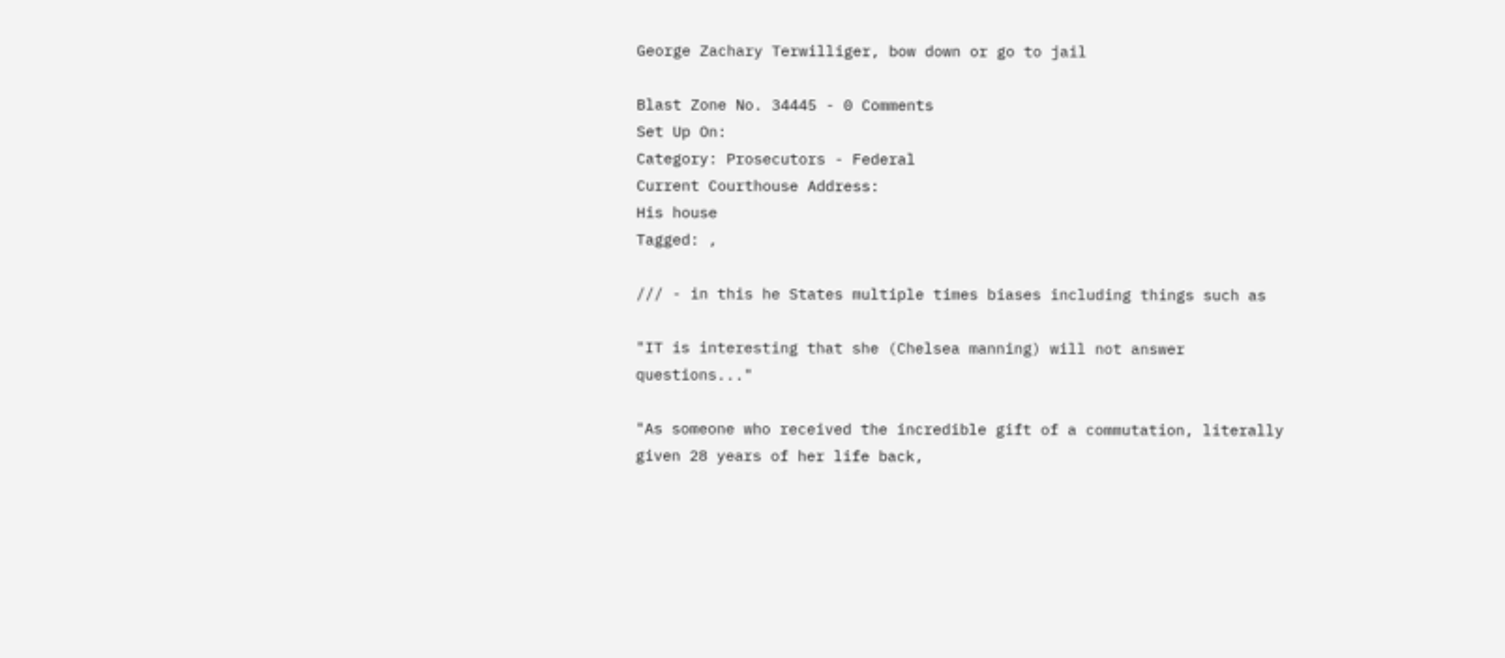George Zachary Terwilliger, bow down or go to jail

Blast Zone No. 34445 - 0 Comments
Set Up On:
Category: Prosecutors - Federal
Current Courthouse Address:
His house
Tagged: ,

/// - in this he States multiple times biases including things such as

"IT is interesting that she (Chelsea manning) will not answer questions..."

"As someone who received the incredible gift of a commutation, literally given 28 years of her life back,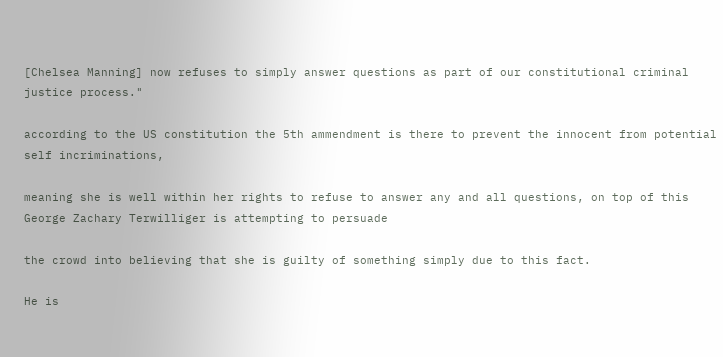[Chelsea Manning] now refuses to simply answer questions as part of our constitutional criminal justice process."

according to the US constitution the 5th ammendment is there to prevent the innocent from potential self incriminations,

meaning she is well within her rights to refuse to answer any and all questions, on top of this George Zachary Terwilliger is attempting to persuade

the crowd into believing that she is guilty of something simply due to this fact.

He is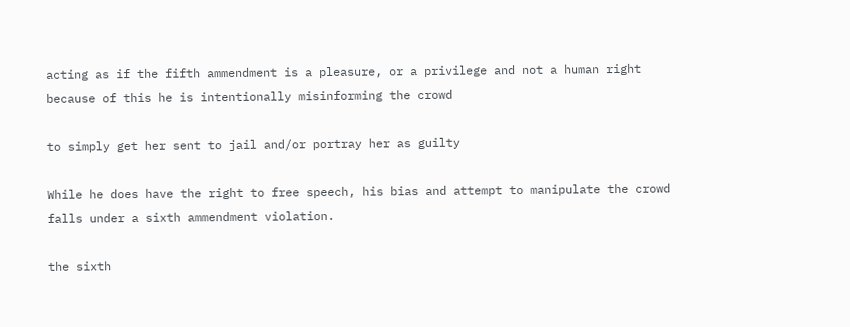acting as if the fifth ammendment is a pleasure, or a privilege and not a human right because of this he is intentionally misinforming the crowd

to simply get her sent to jail and/or portray her as guilty

While he does have the right to free speech, his bias and attempt to manipulate the crowd falls under a sixth ammendment violation.

the sixth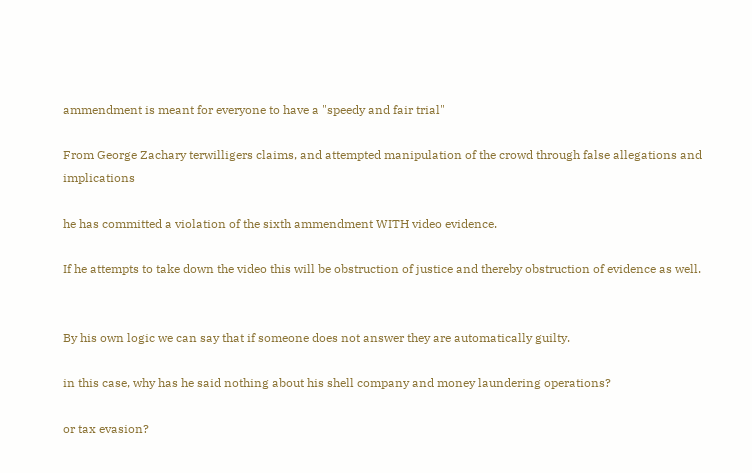ammendment is meant for everyone to have a "speedy and fair trial"

From George Zachary terwilligers claims, and attempted manipulation of the crowd through false allegations and implications

he has committed a violation of the sixth ammendment WITH video evidence.

If he attempts to take down the video this will be obstruction of justice and thereby obstruction of evidence as well.


By his own logic we can say that if someone does not answer they are automatically guilty.

in this case, why has he said nothing about his shell company and money laundering operations?

or tax evasion?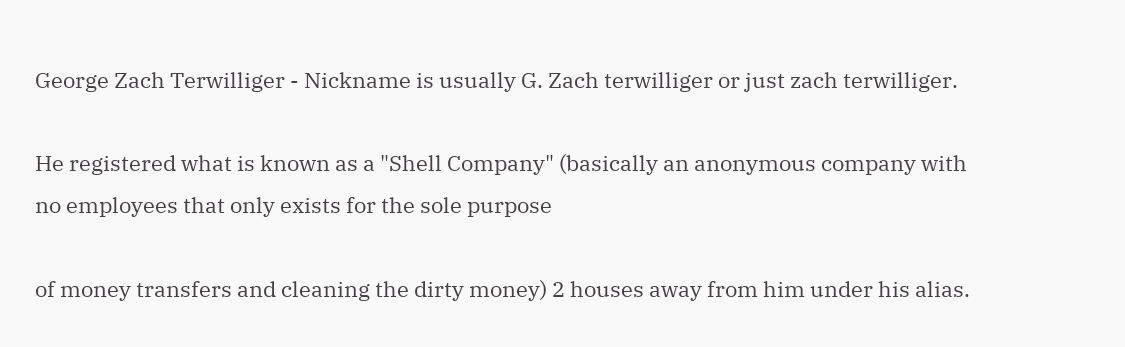George Zach Terwilliger - Nickname is usually G. Zach terwilliger or just zach terwilliger.

He registered what is known as a "Shell Company" (basically an anonymous company with no employees that only exists for the sole purpose

of money transfers and cleaning the dirty money) 2 houses away from him under his alias.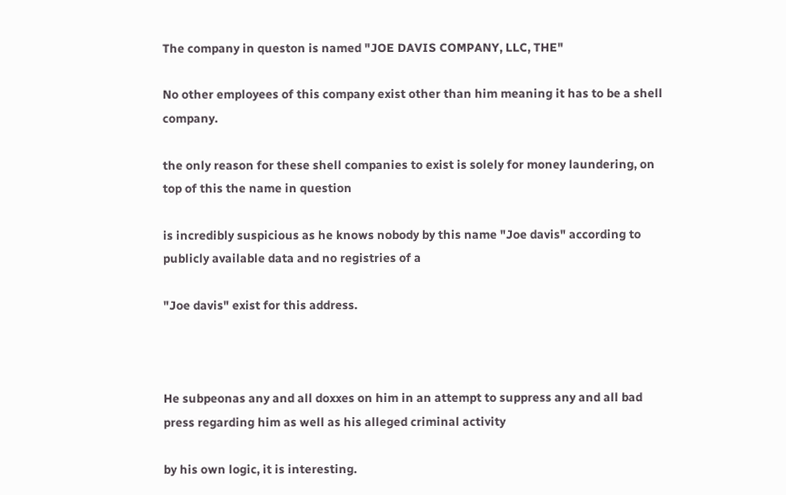The company in queston is named "JOE DAVIS COMPANY, LLC, THE"

No other employees of this company exist other than him meaning it has to be a shell company.

the only reason for these shell companies to exist is solely for money laundering, on top of this the name in question

is incredibly suspicious as he knows nobody by this name "Joe davis" according to publicly available data and no registries of a

"Joe davis" exist for this address.



He subpeonas any and all doxxes on him in an attempt to suppress any and all bad press regarding him as well as his alleged criminal activity

by his own logic, it is interesting.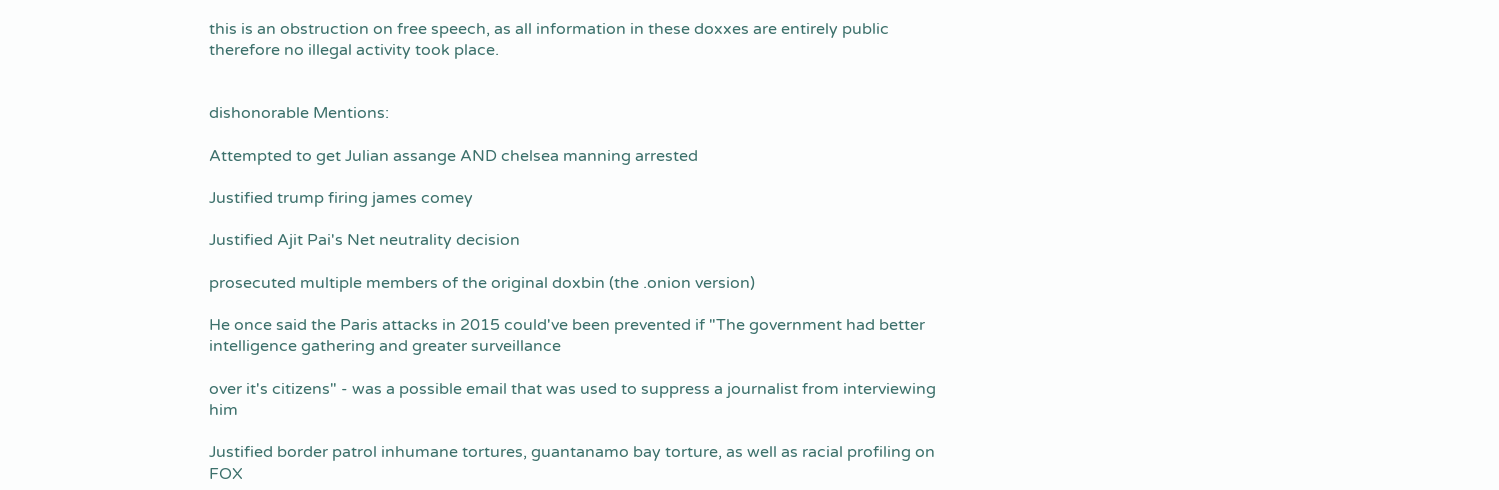this is an obstruction on free speech, as all information in these doxxes are entirely public therefore no illegal activity took place.


dishonorable Mentions:

Attempted to get Julian assange AND chelsea manning arrested

Justified trump firing james comey

Justified Ajit Pai's Net neutrality decision

prosecuted multiple members of the original doxbin (the .onion version)

He once said the Paris attacks in 2015 could've been prevented if "The government had better intelligence gathering and greater surveillance

over it's citizens" - was a possible email that was used to suppress a journalist from interviewing him

Justified border patrol inhumane tortures, guantanamo bay torture, as well as racial profiling on FOX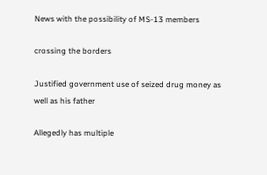News with the possibility of MS-13 members

crossing the borders

Justified government use of seized drug money as well as his father

Allegedly has multiple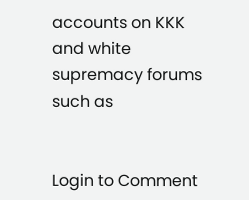accounts on KKK and white supremacy forums such as


Login to Comment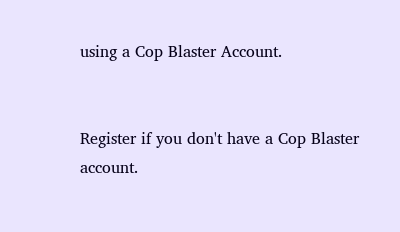using a Cop Blaster Account.


Register if you don't have a Cop Blaster account.